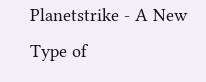Planetstrike - A New Type of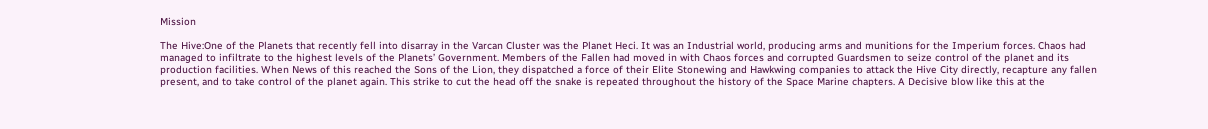Mission

The Hive:One of the Planets that recently fell into disarray in the Varcan Cluster was the Planet Heci. It was an Industrial world, producing arms and munitions for the Imperium forces. Chaos had managed to infiltrate to the highest levels of the Planets’ Government. Members of the Fallen had moved in with Chaos forces and corrupted Guardsmen to seize control of the planet and its production facilities. When News of this reached the Sons of the Lion, they dispatched a force of their Elite Stonewing and Hawkwing companies to attack the Hive City directly, recapture any fallen present, and to take control of the planet again. This strike to cut the head off the snake is repeated throughout the history of the Space Marine chapters. A Decisive blow like this at the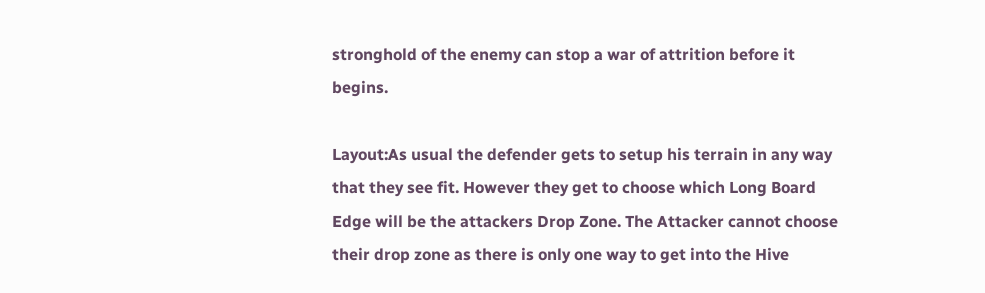stronghold of the enemy can stop a war of attrition before it begins.

Layout:As usual the defender gets to setup his terrain in any way that they see fit. However they get to choose which Long Board Edge will be the attackers Drop Zone. The Attacker cannot choose their drop zone as there is only one way to get into the Hive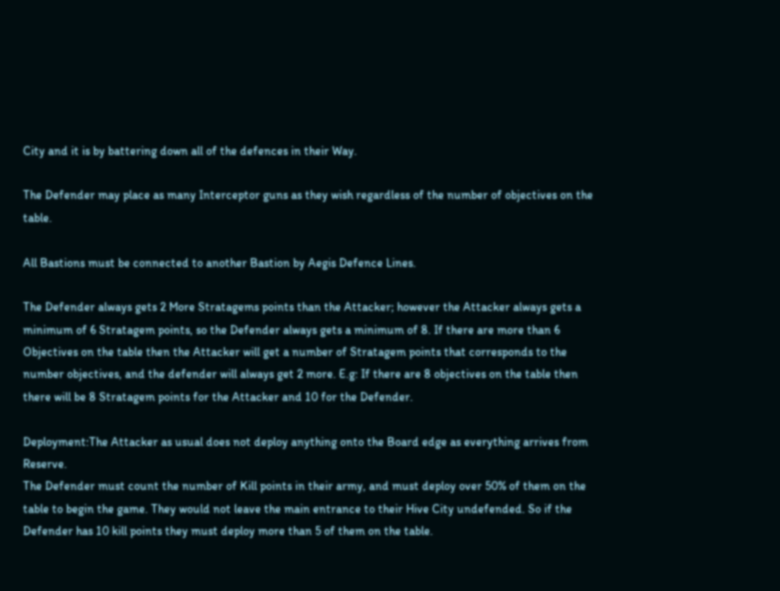City and it is by battering down all of the defences in their Way.

The Defender may place as many Interceptor guns as they wish regardless of the number of objectives on the table.

All Bastions must be connected to another Bastion by Aegis Defence Lines.

The Defender always gets 2 More Stratagems points than the Attacker; however the Attacker always gets a minimum of 6 Stratagem points, so the Defender always gets a minimum of 8. If there are more than 6 Objectives on the table then the Attacker will get a number of Stratagem points that corresponds to the number objectives, and the defender will always get 2 more. E.g: If there are 8 objectives on the table then there will be 8 Stratagem points for the Attacker and 10 for the Defender.

Deployment:The Attacker as usual does not deploy anything onto the Board edge as everything arrives from Reserve.
The Defender must count the number of Kill points in their army, and must deploy over 50% of them on the table to begin the game. They would not leave the main entrance to their Hive City undefended. So if the Defender has 10 kill points they must deploy more than 5 of them on the table.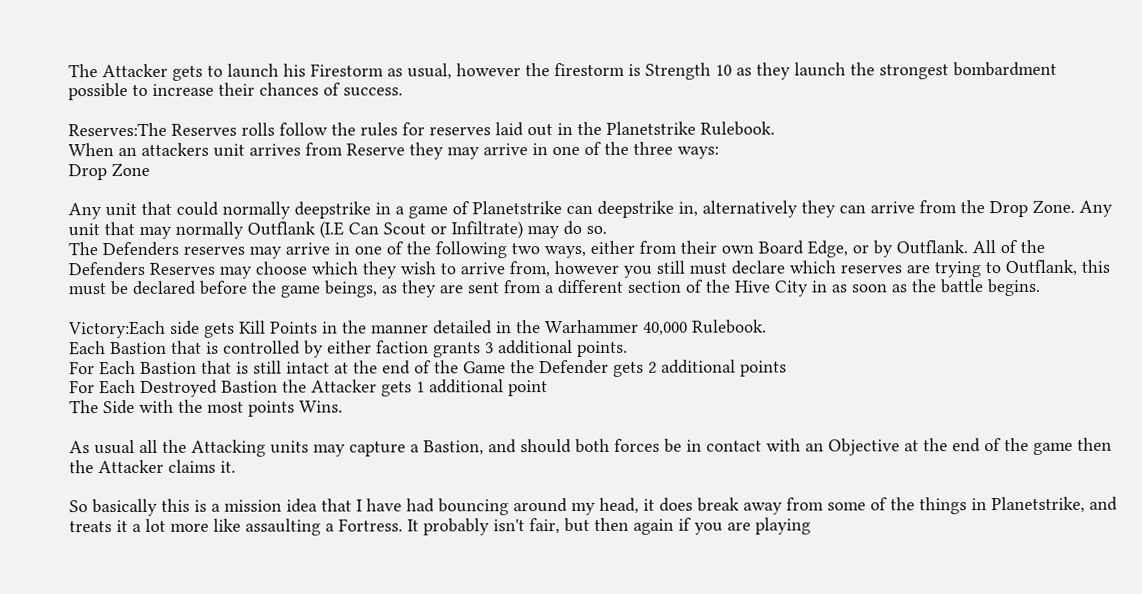The Attacker gets to launch his Firestorm as usual, however the firestorm is Strength 10 as they launch the strongest bombardment possible to increase their chances of success.

Reserves:The Reserves rolls follow the rules for reserves laid out in the Planetstrike Rulebook.
When an attackers unit arrives from Reserve they may arrive in one of the three ways:
Drop Zone

Any unit that could normally deepstrike in a game of Planetstrike can deepstrike in, alternatively they can arrive from the Drop Zone. Any unit that may normally Outflank (I.E Can Scout or Infiltrate) may do so.
The Defenders reserves may arrive in one of the following two ways, either from their own Board Edge, or by Outflank. All of the Defenders Reserves may choose which they wish to arrive from, however you still must declare which reserves are trying to Outflank, this must be declared before the game beings, as they are sent from a different section of the Hive City in as soon as the battle begins.

Victory:Each side gets Kill Points in the manner detailed in the Warhammer 40,000 Rulebook.
Each Bastion that is controlled by either faction grants 3 additional points.
For Each Bastion that is still intact at the end of the Game the Defender gets 2 additional points
For Each Destroyed Bastion the Attacker gets 1 additional point
The Side with the most points Wins.

As usual all the Attacking units may capture a Bastion, and should both forces be in contact with an Objective at the end of the game then the Attacker claims it.

So basically this is a mission idea that I have had bouncing around my head, it does break away from some of the things in Planetstrike, and treats it a lot more like assaulting a Fortress. It probably isn't fair, but then again if you are playing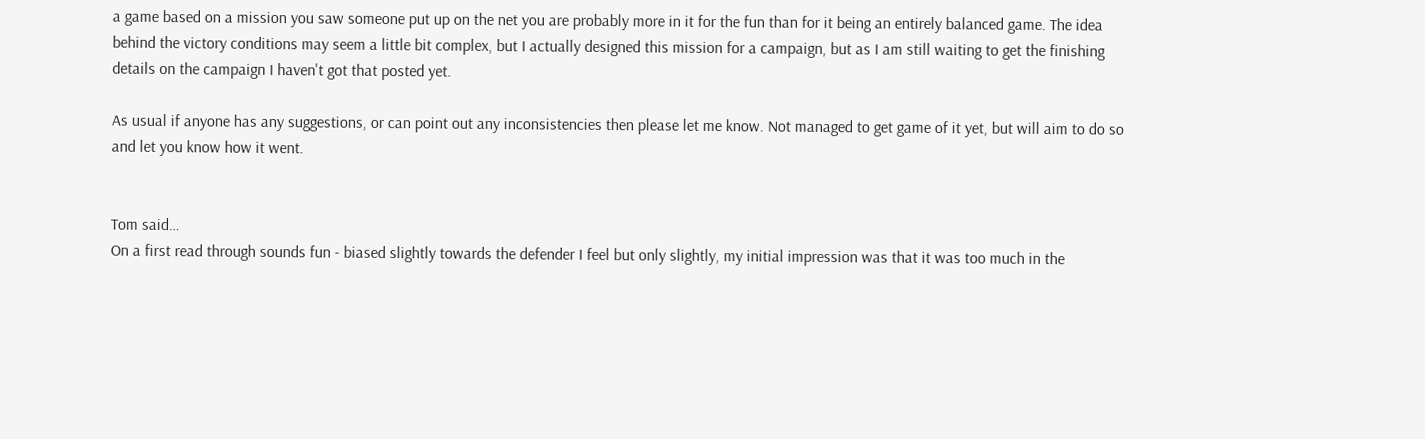a game based on a mission you saw someone put up on the net you are probably more in it for the fun than for it being an entirely balanced game. The idea behind the victory conditions may seem a little bit complex, but I actually designed this mission for a campaign, but as I am still waiting to get the finishing details on the campaign I haven't got that posted yet.

As usual if anyone has any suggestions, or can point out any inconsistencies then please let me know. Not managed to get game of it yet, but will aim to do so and let you know how it went.


Tom said…
On a first read through sounds fun - biased slightly towards the defender I feel but only slightly, my initial impression was that it was too much in the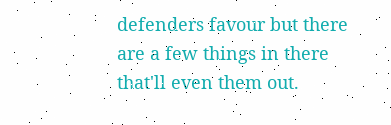defenders favour but there are a few things in there that'll even them out.